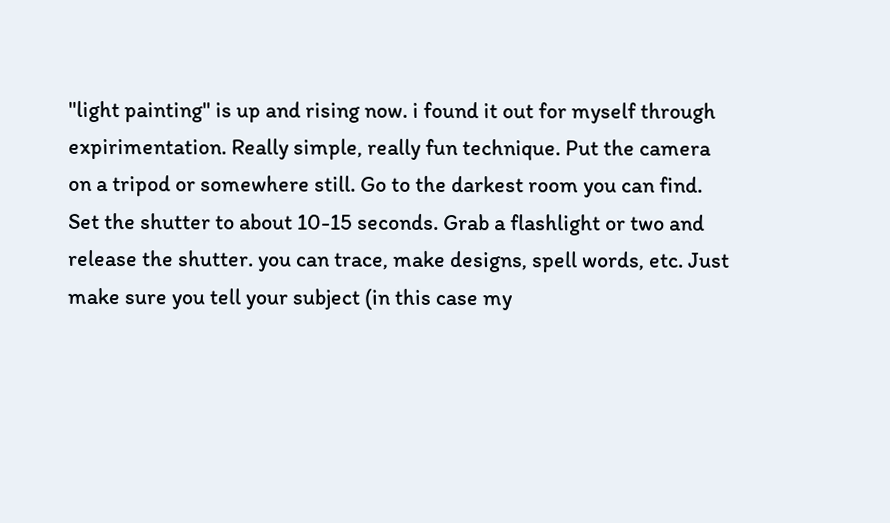"light painting" is up and rising now. i found it out for myself through expirimentation. Really simple, really fun technique. Put the camera on a tripod or somewhere still. Go to the darkest room you can find. Set the shutter to about 10-15 seconds. Grab a flashlight or two and release the shutter. you can trace, make designs, spell words, etc. Just make sure you tell your subject (in this case my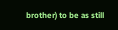brother) to be as still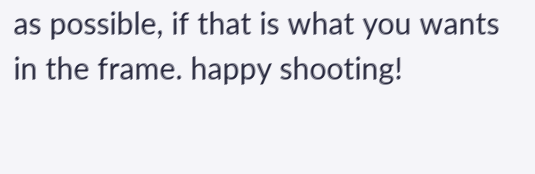as possible, if that is what you wants in the frame. happy shooting!